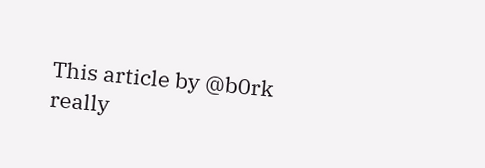This article by @b0rk
really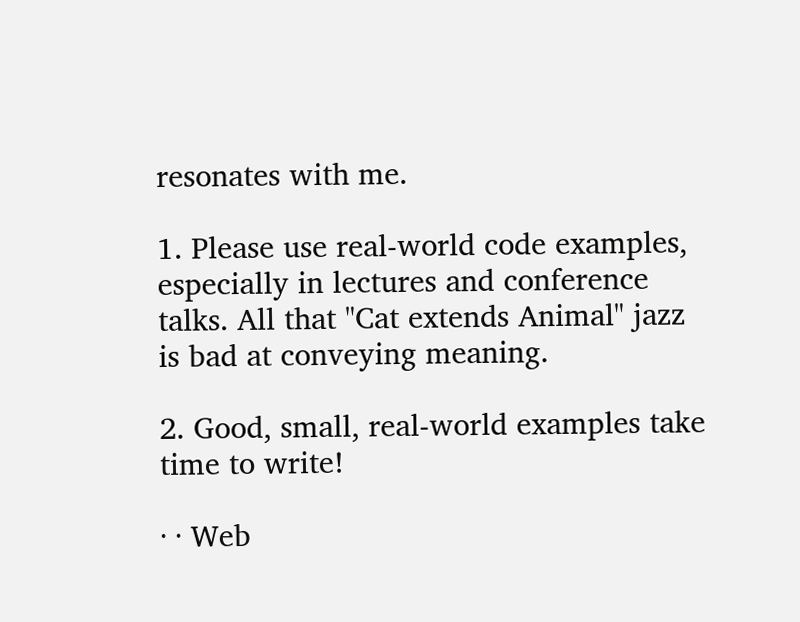resonates with me.

1. Please use real-world code examples, especially in lectures and conference talks. All that "Cat extends Animal" jazz is bad at conveying meaning.

2. Good, small, real-world examples take time to write!

· · Web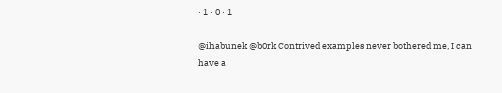· 1 · 0 · 1

@ihabunek @b0rk Contrived examples never bothered me, I can have a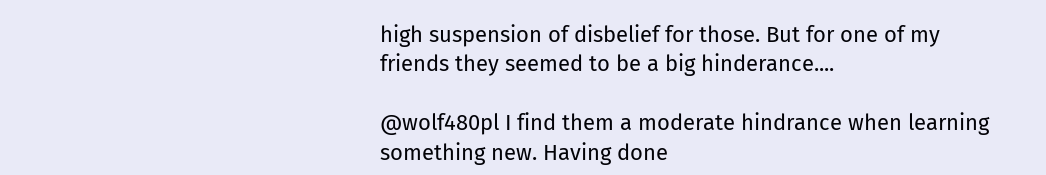high suspension of disbelief for those. But for one of my friends they seemed to be a big hinderance....

@wolf480pl I find them a moderate hindrance when learning something new. Having done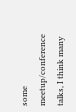some meetup/conference talks, I think many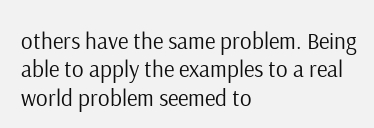others have the same problem. Being able to apply the examples to a real world problem seemed to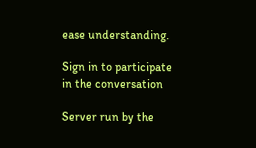ease understanding.

Sign in to participate in the conversation

Server run by the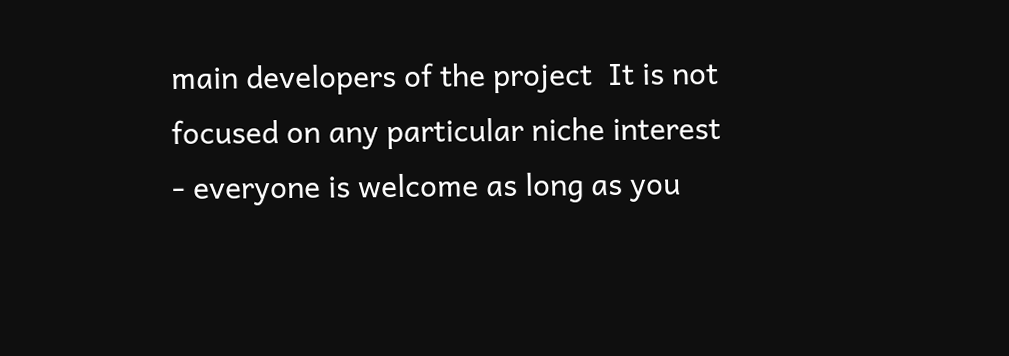main developers of the project  It is not focused on any particular niche interest - everyone is welcome as long as you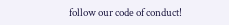follow our code of conduct!